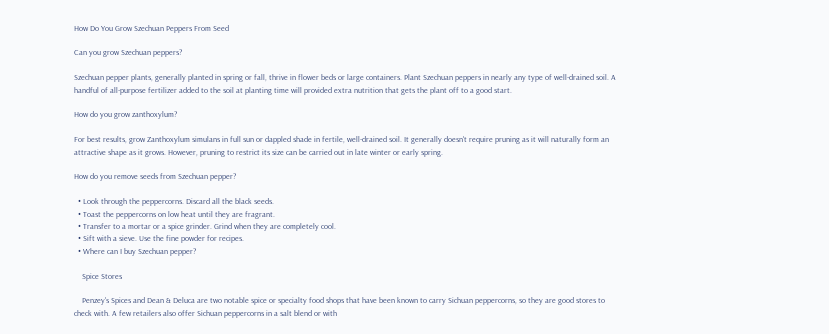How Do You Grow Szechuan Peppers From Seed

Can you grow Szechuan peppers?

Szechuan pepper plants, generally planted in spring or fall, thrive in flower beds or large containers. Plant Szechuan peppers in nearly any type of well-drained soil. A handful of all-purpose fertilizer added to the soil at planting time will provided extra nutrition that gets the plant off to a good start.

How do you grow zanthoxylum?

For best results, grow Zanthoxylum simulans in full sun or dappled shade in fertile, well-drained soil. It generally doesn't require pruning as it will naturally form an attractive shape as it grows. However, pruning to restrict its size can be carried out in late winter or early spring.

How do you remove seeds from Szechuan pepper?

  • Look through the peppercorns. Discard all the black seeds.
  • Toast the peppercorns on low heat until they are fragrant.
  • Transfer to a mortar or a spice grinder. Grind when they are completely cool.
  • Sift with a sieve. Use the fine powder for recipes.
  • Where can I buy Szechuan pepper?

    Spice Stores

    Penzey's Spices and Dean & Deluca are two notable spice or specialty food shops that have been known to carry Sichuan peppercorns, so they are good stores to check with. A few retailers also offer Sichuan peppercorns in a salt blend or with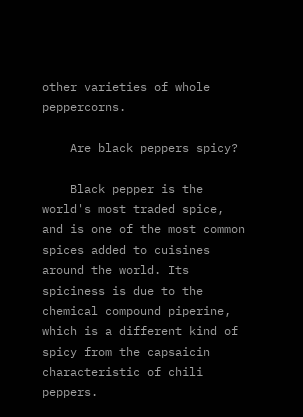other varieties of whole peppercorns.

    Are black peppers spicy?

    Black pepper is the world's most traded spice, and is one of the most common spices added to cuisines around the world. Its spiciness is due to the chemical compound piperine, which is a different kind of spicy from the capsaicin characteristic of chili peppers.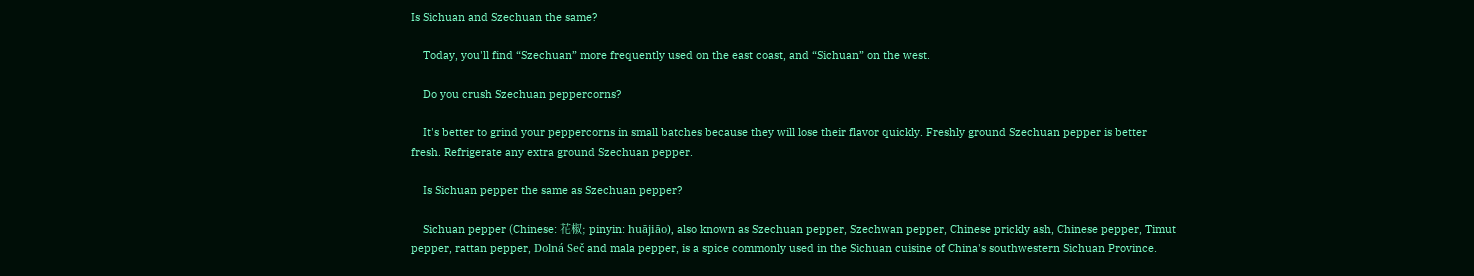Is Sichuan and Szechuan the same?

    Today, you'll find “Szechuan” more frequently used on the east coast, and “Sichuan” on the west.

    Do you crush Szechuan peppercorns?

    It's better to grind your peppercorns in small batches because they will lose their flavor quickly. Freshly ground Szechuan pepper is better fresh. Refrigerate any extra ground Szechuan pepper.

    Is Sichuan pepper the same as Szechuan pepper?

    Sichuan pepper (Chinese: 花椒; pinyin: huājiāo), also known as Szechuan pepper, Szechwan pepper, Chinese prickly ash, Chinese pepper, Timut pepper, rattan pepper, Dolná Seč and mala pepper, is a spice commonly used in the Sichuan cuisine of China's southwestern Sichuan Province.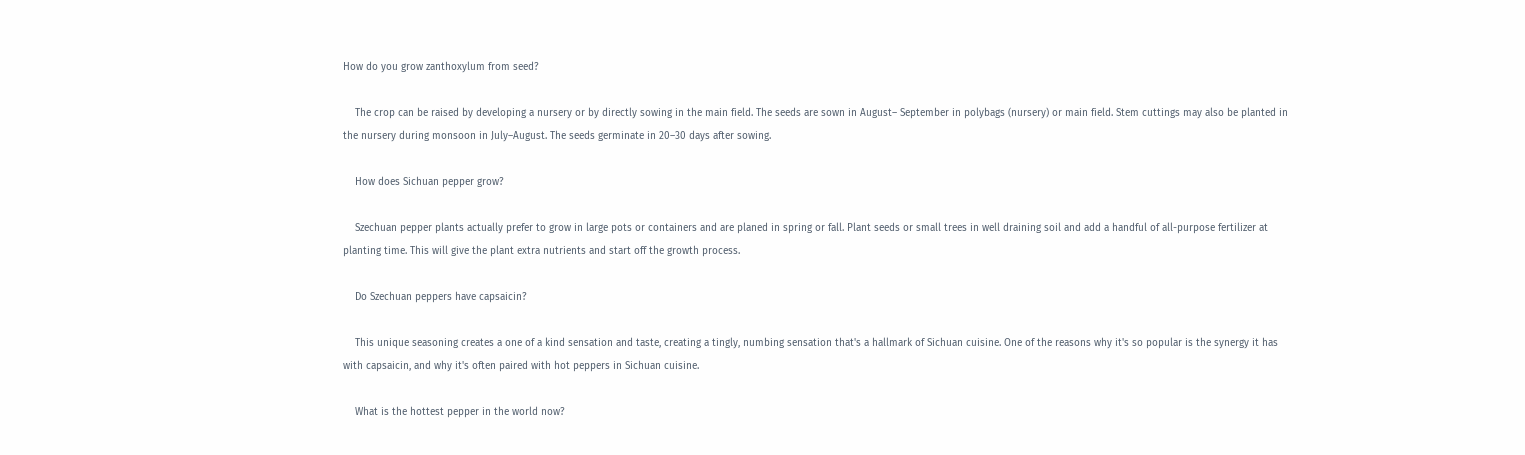How do you grow zanthoxylum from seed?

    The crop can be raised by developing a nursery or by directly sowing in the main field. The seeds are sown in August– September in polybags (nursery) or main field. Stem cuttings may also be planted in the nursery during monsoon in July–August. The seeds germinate in 20–30 days after sowing.

    How does Sichuan pepper grow?

    Szechuan pepper plants actually prefer to grow in large pots or containers and are planed in spring or fall. Plant seeds or small trees in well draining soil and add a handful of all-purpose fertilizer at planting time. This will give the plant extra nutrients and start off the growth process.

    Do Szechuan peppers have capsaicin?

    This unique seasoning creates a one of a kind sensation and taste, creating a tingly, numbing sensation that's a hallmark of Sichuan cuisine. One of the reasons why it's so popular is the synergy it has with capsaicin, and why it's often paired with hot peppers in Sichuan cuisine.

    What is the hottest pepper in the world now?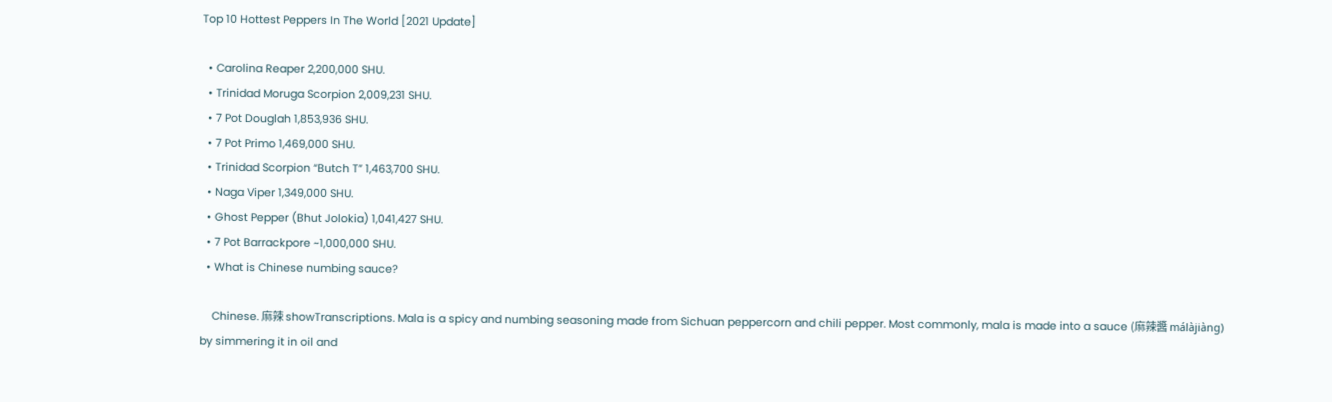Top 10 Hottest Peppers In The World [2021 Update]

  • Carolina Reaper 2,200,000 SHU.
  • Trinidad Moruga Scorpion 2,009,231 SHU.
  • 7 Pot Douglah 1,853,936 SHU.
  • 7 Pot Primo 1,469,000 SHU.
  • Trinidad Scorpion “Butch T” 1,463,700 SHU.
  • Naga Viper 1,349,000 SHU.
  • Ghost Pepper (Bhut Jolokia) 1,041,427 SHU.
  • 7 Pot Barrackpore ~1,000,000 SHU.
  • What is Chinese numbing sauce?

    Chinese. 麻辣 showTranscriptions. Mala is a spicy and numbing seasoning made from Sichuan peppercorn and chili pepper. Most commonly, mala is made into a sauce (麻辣醬 málàjiàng) by simmering it in oil and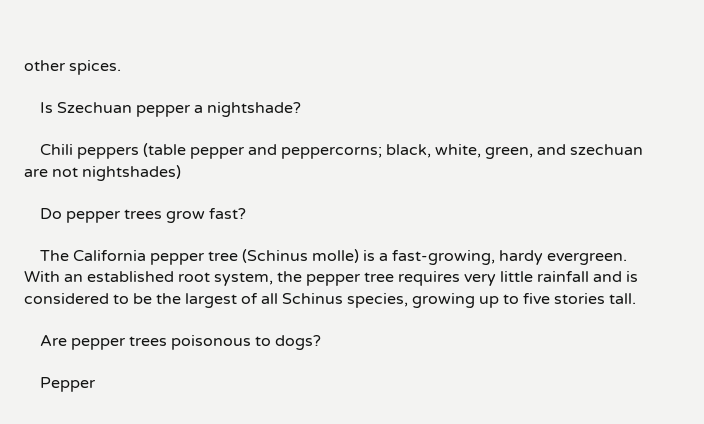other spices.

    Is Szechuan pepper a nightshade?

    Chili peppers (table pepper and peppercorns; black, white, green, and szechuan are not nightshades)

    Do pepper trees grow fast?

    The California pepper tree (Schinus molle) is a fast-growing, hardy evergreen. With an established root system, the pepper tree requires very little rainfall and is considered to be the largest of all Schinus species, growing up to five stories tall.

    Are pepper trees poisonous to dogs?

    Pepper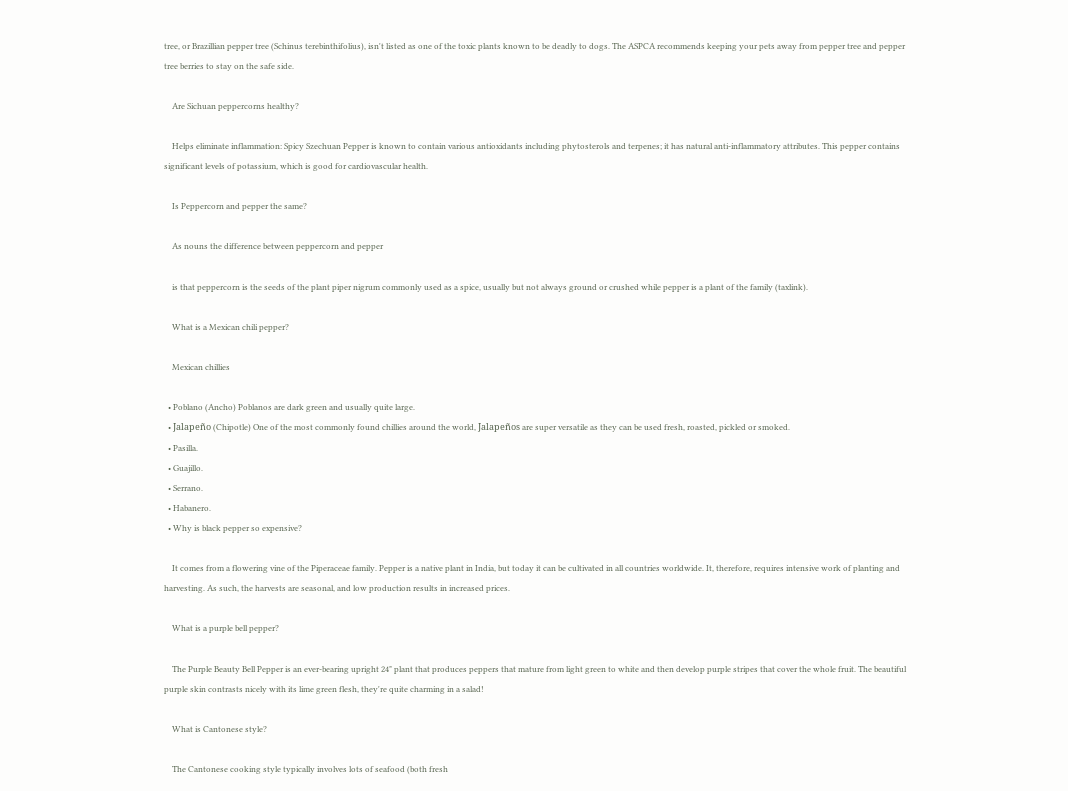tree, or Brazillian pepper tree (Schinus terebinthifolius), isn't listed as one of the toxic plants known to be deadly to dogs. The ASPCA recommends keeping your pets away from pepper tree and pepper tree berries to stay on the safe side.

    Are Sichuan peppercorns healthy?

    Helps eliminate inflammation: Spicy Szechuan Pepper is known to contain various antioxidants including phytosterols and terpenes; it has natural anti-inflammatory attributes. This pepper contains significant levels of potassium, which is good for cardiovascular health.

    Is Peppercorn and pepper the same?

    As nouns the difference between peppercorn and pepper

    is that peppercorn is the seeds of the plant piper nigrum commonly used as a spice, usually but not always ground or crushed while pepper is a plant of the family (taxlink).

    What is a Mexican chili pepper?

    Mexican chillies

  • Poblano (Ancho) Poblanos are dark green and usually quite large.
  • Jalapeño (Chipotle) One of the most commonly found chillies around the world, Jalapeños are super versatile as they can be used fresh, roasted, pickled or smoked.
  • Pasilla.
  • Guajillo.
  • Serrano.
  • Habanero.
  • Why is black pepper so expensive?

    It comes from a flowering vine of the Piperaceae family. Pepper is a native plant in India, but today it can be cultivated in all countries worldwide. It, therefore, requires intensive work of planting and harvesting. As such, the harvests are seasonal, and low production results in increased prices.

    What is a purple bell pepper?

    The Purple Beauty Bell Pepper is an ever-bearing upright 24" plant that produces peppers that mature from light green to white and then develop purple stripes that cover the whole fruit. The beautiful purple skin contrasts nicely with its lime green flesh, they're quite charming in a salad!

    What is Cantonese style?

    The Cantonese cooking style typically involves lots of seafood (both fresh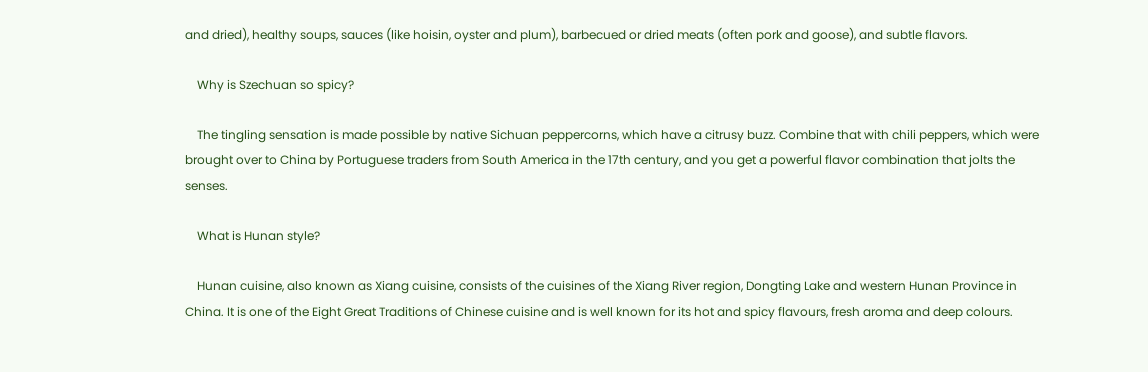and dried), healthy soups, sauces (like hoisin, oyster and plum), barbecued or dried meats (often pork and goose), and subtle flavors.

    Why is Szechuan so spicy?

    The tingling sensation is made possible by native Sichuan peppercorns, which have a citrusy buzz. Combine that with chili peppers, which were brought over to China by Portuguese traders from South America in the 17th century, and you get a powerful flavor combination that jolts the senses.

    What is Hunan style?

    Hunan cuisine, also known as Xiang cuisine, consists of the cuisines of the Xiang River region, Dongting Lake and western Hunan Province in China. It is one of the Eight Great Traditions of Chinese cuisine and is well known for its hot and spicy flavours, fresh aroma and deep colours.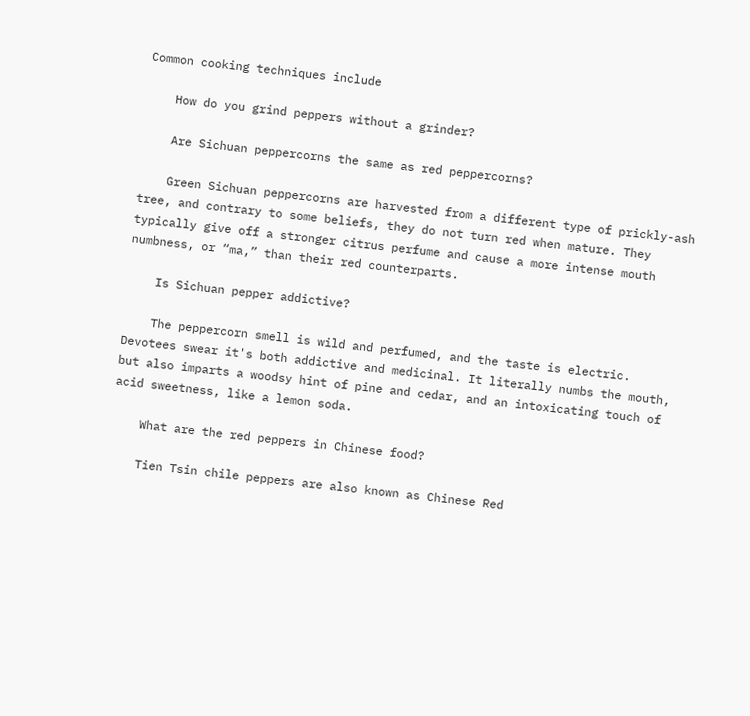Common cooking techniques include

    How do you grind peppers without a grinder?

    Are Sichuan peppercorns the same as red peppercorns?

    Green Sichuan peppercorns are harvested from a different type of prickly-ash tree, and contrary to some beliefs, they do not turn red when mature. They typically give off a stronger citrus perfume and cause a more intense mouth numbness, or “ma,” than their red counterparts.

    Is Sichuan pepper addictive?

    The peppercorn smell is wild and perfumed, and the taste is electric. Devotees swear it's both addictive and medicinal. It literally numbs the mouth, but also imparts a woodsy hint of pine and cedar, and an intoxicating touch of acid sweetness, like a lemon soda.

    What are the red peppers in Chinese food?

    Tien Tsin chile peppers are also known as Chinese Red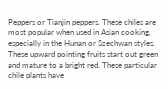Peppers or Tianjin peppers. These chiles are most popular when used in Asian cooking, especially in the Hunan or Szechwan styles. These upward pointing fruits start out green and mature to a bright red. These particular chile plants have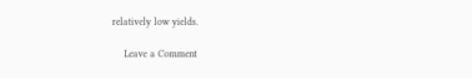relatively low yields.

    Leave a Comment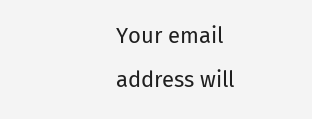Your email address will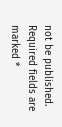not be published. Required fields are marked *